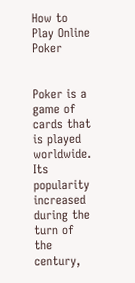How to Play Online Poker


Poker is a game of cards that is played worldwide. Its popularity increased during the turn of the century,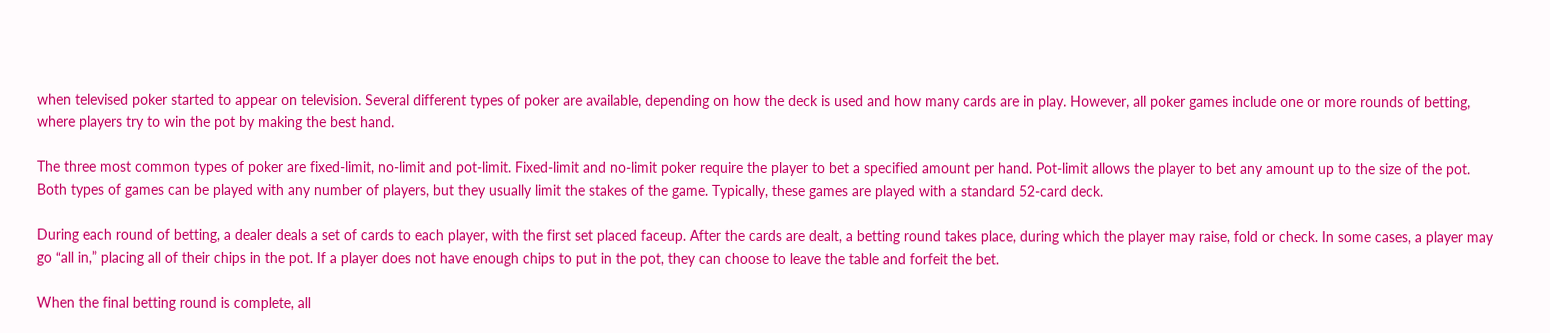when televised poker started to appear on television. Several different types of poker are available, depending on how the deck is used and how many cards are in play. However, all poker games include one or more rounds of betting, where players try to win the pot by making the best hand.

The three most common types of poker are fixed-limit, no-limit and pot-limit. Fixed-limit and no-limit poker require the player to bet a specified amount per hand. Pot-limit allows the player to bet any amount up to the size of the pot. Both types of games can be played with any number of players, but they usually limit the stakes of the game. Typically, these games are played with a standard 52-card deck.

During each round of betting, a dealer deals a set of cards to each player, with the first set placed faceup. After the cards are dealt, a betting round takes place, during which the player may raise, fold or check. In some cases, a player may go “all in,” placing all of their chips in the pot. If a player does not have enough chips to put in the pot, they can choose to leave the table and forfeit the bet.

When the final betting round is complete, all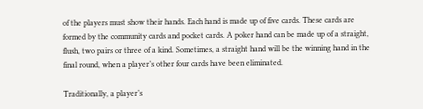of the players must show their hands. Each hand is made up of five cards. These cards are formed by the community cards and pocket cards. A poker hand can be made up of a straight, flush, two pairs or three of a kind. Sometimes, a straight hand will be the winning hand in the final round, when a player’s other four cards have been eliminated.

Traditionally, a player’s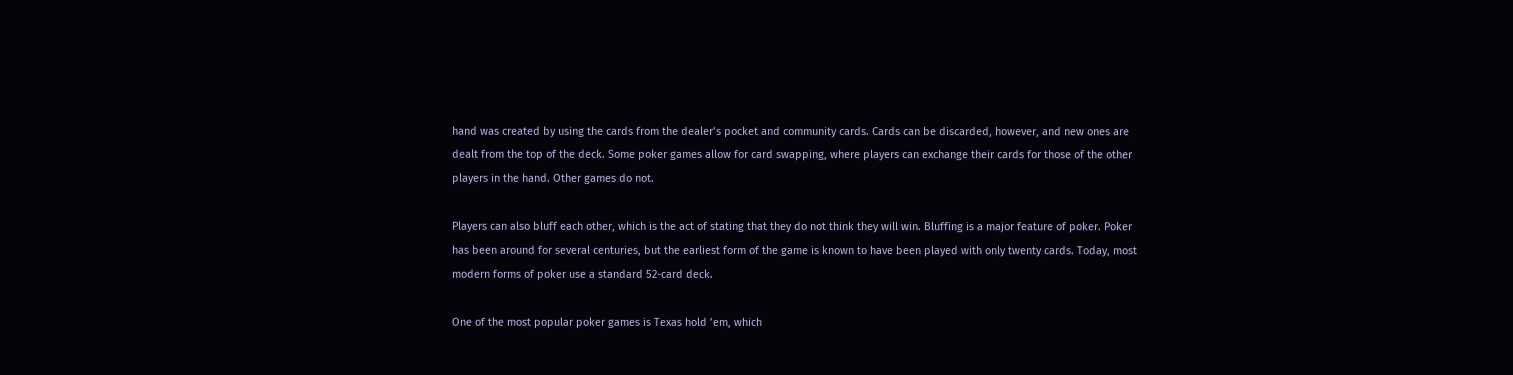hand was created by using the cards from the dealer’s pocket and community cards. Cards can be discarded, however, and new ones are dealt from the top of the deck. Some poker games allow for card swapping, where players can exchange their cards for those of the other players in the hand. Other games do not.

Players can also bluff each other, which is the act of stating that they do not think they will win. Bluffing is a major feature of poker. Poker has been around for several centuries, but the earliest form of the game is known to have been played with only twenty cards. Today, most modern forms of poker use a standard 52-card deck.

One of the most popular poker games is Texas hold ’em, which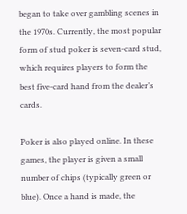began to take over gambling scenes in the 1970s. Currently, the most popular form of stud poker is seven-card stud, which requires players to form the best five-card hand from the dealer’s cards.

Poker is also played online. In these games, the player is given a small number of chips (typically green or blue). Once a hand is made, the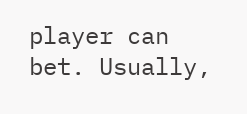player can bet. Usually,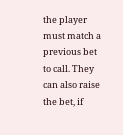the player must match a previous bet to call. They can also raise the bet, if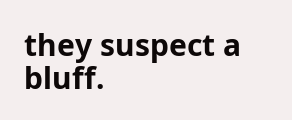they suspect a bluff.